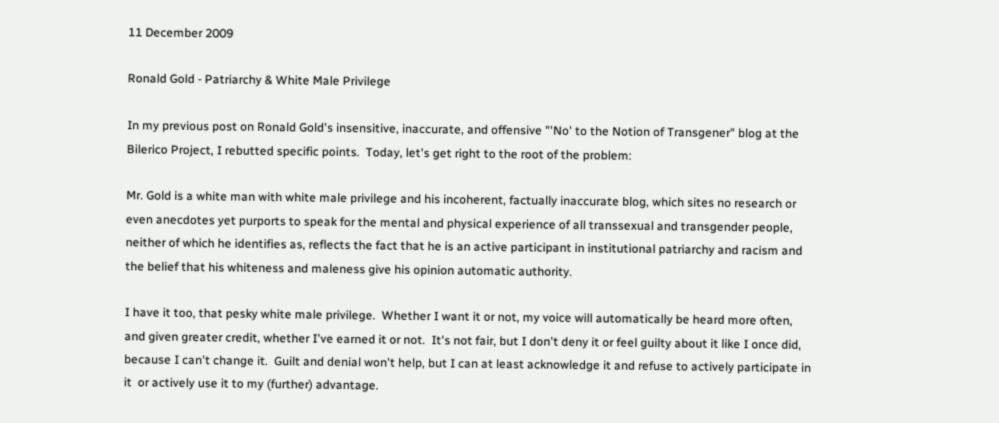11 December 2009

Ronald Gold - Patriarchy & White Male Privilege

In my previous post on Ronald Gold's insensitive, inaccurate, and offensive "'No' to the Notion of Transgener" blog at the Bilerico Project, I rebutted specific points.  Today, let's get right to the root of the problem:

Mr. Gold is a white man with white male privilege and his incoherent, factually inaccurate blog, which sites no research or even anecdotes yet purports to speak for the mental and physical experience of all transsexual and transgender people, neither of which he identifies as, reflects the fact that he is an active participant in institutional patriarchy and racism and the belief that his whiteness and maleness give his opinion automatic authority.

I have it too, that pesky white male privilege.  Whether I want it or not, my voice will automatically be heard more often, and given greater credit, whether I've earned it or not.  It's not fair, but I don't deny it or feel guilty about it like I once did, because I can't change it.  Guilt and denial won't help, but I can at least acknowledge it and refuse to actively participate in it  or actively use it to my (further) advantage.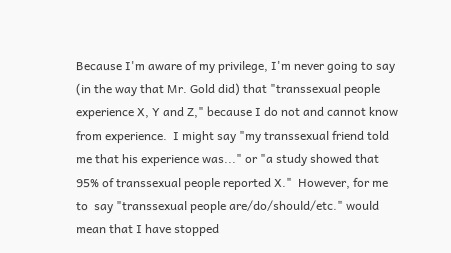Because I'm aware of my privilege, I'm never going to say (in the way that Mr. Gold did) that "transsexual people experience X, Y and Z," because I do not and cannot know from experience.  I might say "my transsexual friend told me that his experience was..." or "a study showed that 95% of transsexual people reported X."  However, for me to  say "transsexual people are/do/should/etc." would mean that I have stopped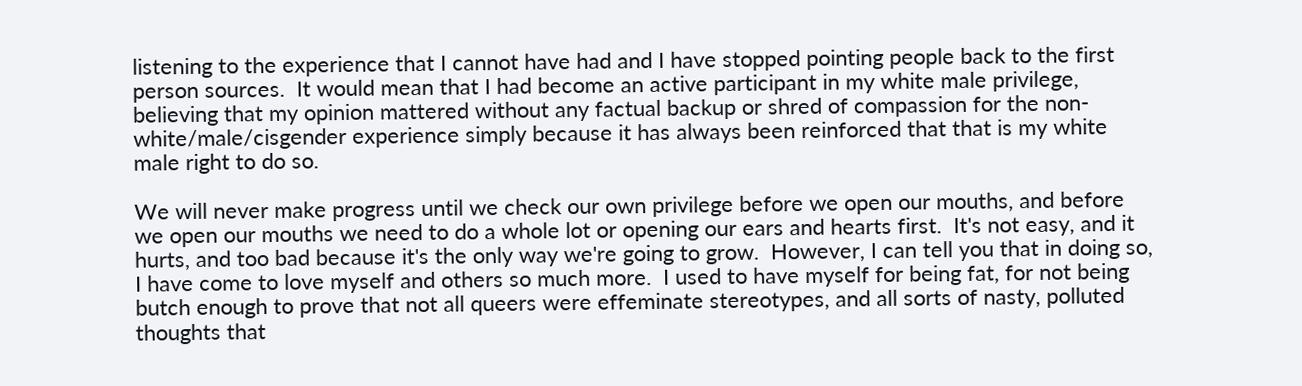listening to the experience that I cannot have had and I have stopped pointing people back to the first person sources.  It would mean that I had become an active participant in my white male privilege, believing that my opinion mattered without any factual backup or shred of compassion for the non-white/male/cisgender experience simply because it has always been reinforced that that is my white male right to do so.

We will never make progress until we check our own privilege before we open our mouths, and before we open our mouths we need to do a whole lot or opening our ears and hearts first.  It's not easy, and it hurts, and too bad because it's the only way we're going to grow.  However, I can tell you that in doing so, I have come to love myself and others so much more.  I used to have myself for being fat, for not being butch enough to prove that not all queers were effeminate stereotypes, and all sorts of nasty, polluted thoughts that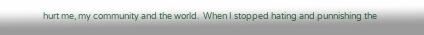hurt me, my community and the world.  When I stopped hating and punnishing the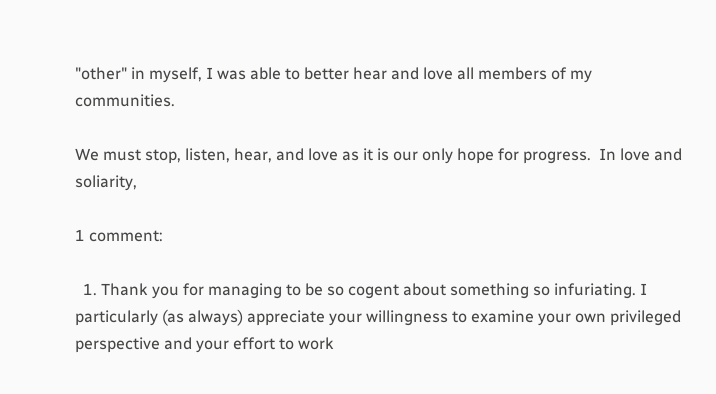"other" in myself, I was able to better hear and love all members of my communities.

We must stop, listen, hear, and love as it is our only hope for progress.  In love and soliarity,

1 comment:

  1. Thank you for managing to be so cogent about something so infuriating. I particularly (as always) appreciate your willingness to examine your own privileged perspective and your effort to work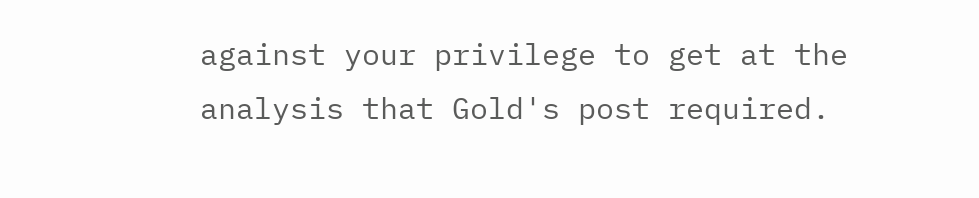against your privilege to get at the analysis that Gold's post required.